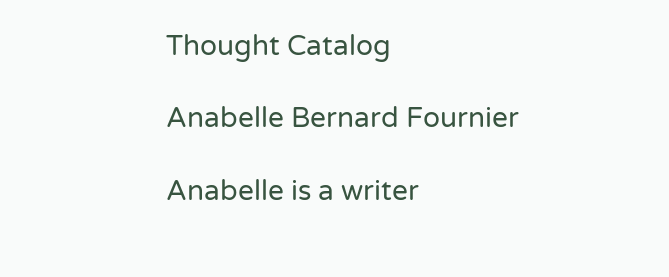Thought Catalog

Anabelle Bernard Fournier

Anabelle is a writer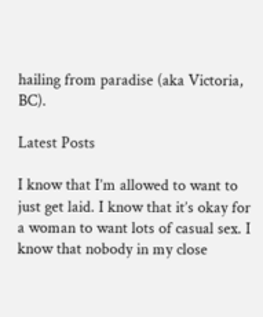hailing from paradise (aka Victoria, BC).

Latest Posts

I know that I’m allowed to want to just get laid. I know that it’s okay for a woman to want lots of casual sex. I know that nobody in my close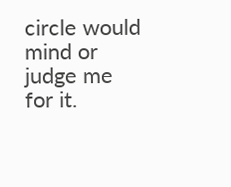circle would mind or judge me for it.